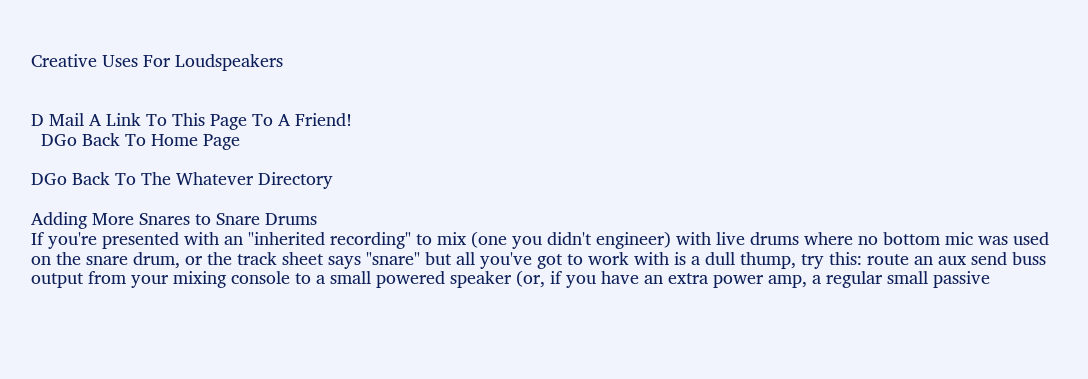Creative Uses For Loudspeakers


D Mail A Link To This Page To A Friend!
  DGo Back To Home Page

DGo Back To The Whatever Directory

Adding More Snares to Snare Drums
If you're presented with an "inherited recording" to mix (one you didn't engineer) with live drums where no bottom mic was used on the snare drum, or the track sheet says "snare" but all you've got to work with is a dull thump, try this: route an aux send buss output from your mixing console to a small powered speaker (or, if you have an extra power amp, a regular small passive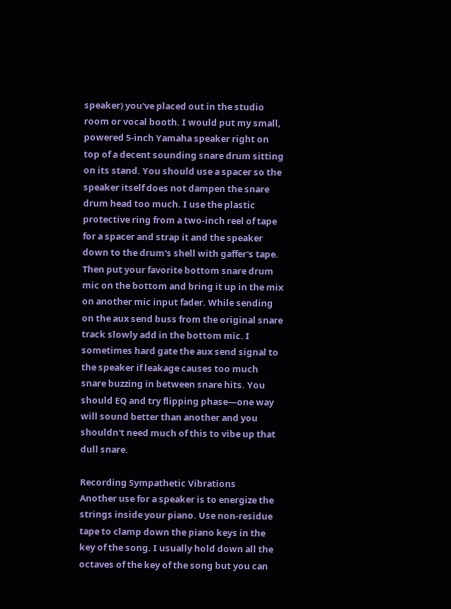speaker) you've placed out in the studio room or vocal booth. I would put my small, powered 5-inch Yamaha speaker right on top of a decent sounding snare drum sitting on its stand. You should use a spacer so the speaker itself does not dampen the snare drum head too much. I use the plastic protective ring from a two-inch reel of tape for a spacer and strap it and the speaker down to the drum's shell with gaffer's tape. Then put your favorite bottom snare drum mic on the bottom and bring it up in the mix on another mic input fader. While sending on the aux send buss from the original snare track slowly add in the bottom mic. I sometimes hard gate the aux send signal to the speaker if leakage causes too much snare buzzing in between snare hits. You should EQ and try flipping phase—one way will sound better than another and you shouldn't need much of this to vibe up that dull snare.

Recording Sympathetic Vibrations
Another use for a speaker is to energize the strings inside your piano. Use non-residue tape to clamp down the piano keys in the key of the song. I usually hold down all the octaves of the key of the song but you can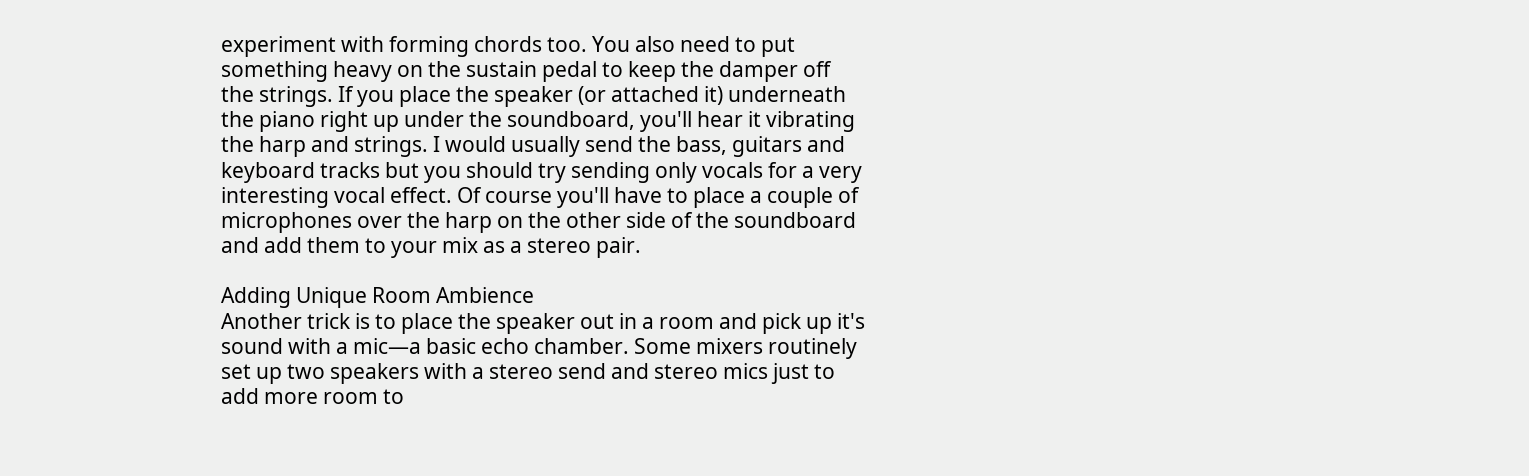experiment with forming chords too. You also need to put something heavy on the sustain pedal to keep the damper off the strings. If you place the speaker (or attached it) underneath the piano right up under the soundboard, you'll hear it vibrating the harp and strings. I would usually send the bass, guitars and keyboard tracks but you should try sending only vocals for a very interesting vocal effect. Of course you'll have to place a couple of microphones over the harp on the other side of the soundboard and add them to your mix as a stereo pair.

Adding Unique Room Ambience
Another trick is to place the speaker out in a room and pick up it's sound with a mic—a basic echo chamber. Some mixers routinely set up two speakers with a stereo send and stereo mics just to add more room to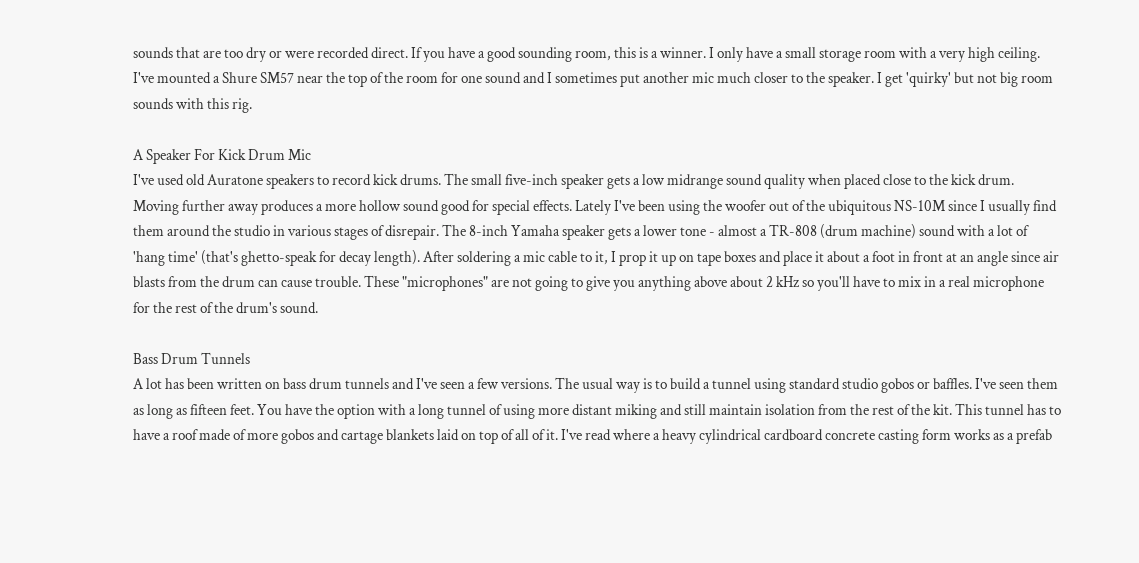sounds that are too dry or were recorded direct. If you have a good sounding room, this is a winner. I only have a small storage room with a very high ceiling. I've mounted a Shure SM57 near the top of the room for one sound and I sometimes put another mic much closer to the speaker. I get 'quirky' but not big room sounds with this rig.

A Speaker For Kick Drum Mic
I've used old Auratone speakers to record kick drums. The small five-inch speaker gets a low midrange sound quality when placed close to the kick drum. Moving further away produces a more hollow sound good for special effects. Lately I've been using the woofer out of the ubiquitous NS-10M since I usually find them around the studio in various stages of disrepair. The 8-inch Yamaha speaker gets a lower tone - almost a TR-808 (drum machine) sound with a lot of 'hang time' (that's ghetto-speak for decay length). After soldering a mic cable to it, I prop it up on tape boxes and place it about a foot in front at an angle since air blasts from the drum can cause trouble. These "microphones" are not going to give you anything above about 2 kHz so you'll have to mix in a real microphone for the rest of the drum's sound.

Bass Drum Tunnels
A lot has been written on bass drum tunnels and I've seen a few versions. The usual way is to build a tunnel using standard studio gobos or baffles. I've seen them as long as fifteen feet. You have the option with a long tunnel of using more distant miking and still maintain isolation from the rest of the kit. This tunnel has to have a roof made of more gobos and cartage blankets laid on top of all of it. I've read where a heavy cylindrical cardboard concrete casting form works as a prefab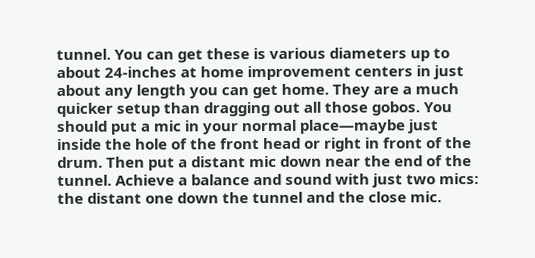tunnel. You can get these is various diameters up to about 24-inches at home improvement centers in just about any length you can get home. They are a much quicker setup than dragging out all those gobos. You should put a mic in your normal place—maybe just inside the hole of the front head or right in front of the drum. Then put a distant mic down near the end of the tunnel. Achieve a balance and sound with just two mics: the distant one down the tunnel and the close mic.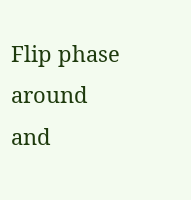Flip phase around and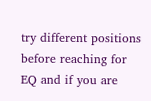try different positions before reaching for EQ and if you are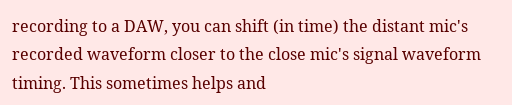recording to a DAW, you can shift (in time) the distant mic's recorded waveform closer to the close mic's signal waveform timing. This sometimes helps and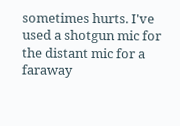sometimes hurts. I've used a shotgun mic for the distant mic for a faraway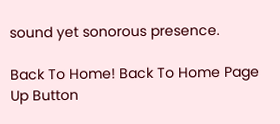sound yet sonorous presence.

Back To Home! Back To Home Page
Up Button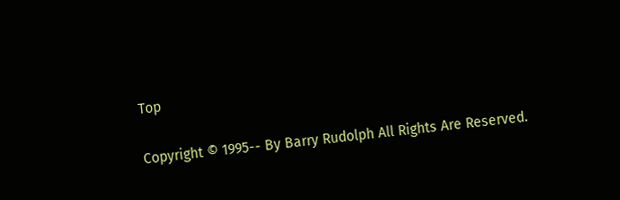Top

Copyright © 1995-- By Barry Rudolph All Rights Are Reserved.